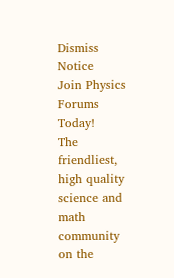Dismiss Notice
Join Physics Forums Today!
The friendliest, high quality science and math community on the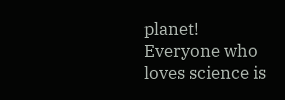planet! Everyone who loves science is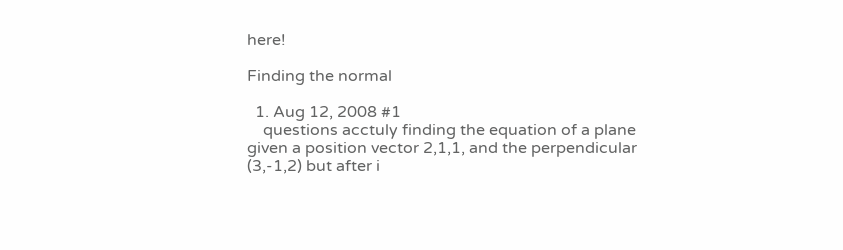here!

Finding the normal

  1. Aug 12, 2008 #1
    questions acctuly finding the equation of a plane given a position vector 2,1,1, and the perpendicular (3,-1,2) but after i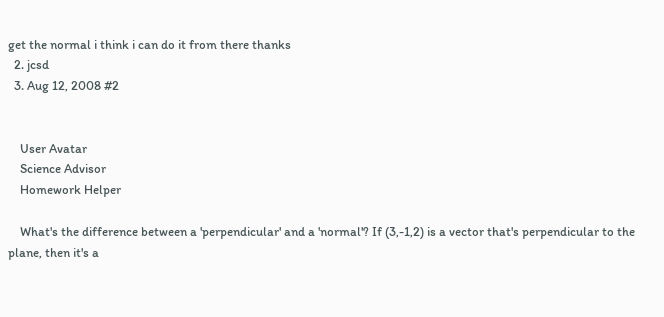get the normal i think i can do it from there thanks
  2. jcsd
  3. Aug 12, 2008 #2


    User Avatar
    Science Advisor
    Homework Helper

    What's the difference between a 'perpendicular' and a 'normal'? If (3,-1,2) is a vector that's perpendicular to the plane, then it's a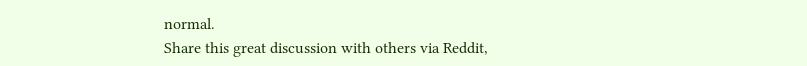normal.
Share this great discussion with others via Reddit,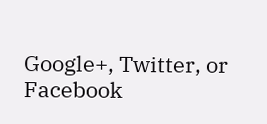Google+, Twitter, or Facebook